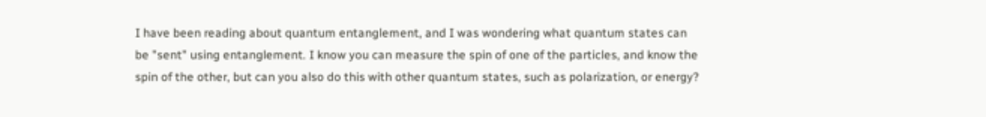I have been reading about quantum entanglement, and I was wondering what quantum states can be "sent" using entanglement. I know you can measure the spin of one of the particles, and know the spin of the other, but can you also do this with other quantum states, such as polarization, or energy?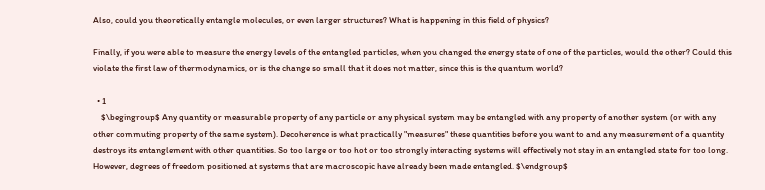Also, could you theoretically entangle molecules, or even larger structures? What is happening in this field of physics?

Finally, if you were able to measure the energy levels of the entangled particles, when you changed the energy state of one of the particles, would the other? Could this violate the first law of thermodynamics, or is the change so small that it does not matter, since this is the quantum world?

  • 1
    $\begingroup$ Any quantity or measurable property of any particle or any physical system may be entangled with any property of another system (or with any other commuting property of the same system). Decoherence is what practically "measures" these quantities before you want to and any measurement of a quantity destroys its entanglement with other quantities. So too large or too hot or too strongly interacting systems will effectively not stay in an entangled state for too long. However, degrees of freedom positioned at systems that are macroscopic have already been made entangled. $\endgroup$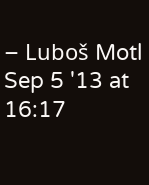– Luboš Motl Sep 5 '13 at 16:17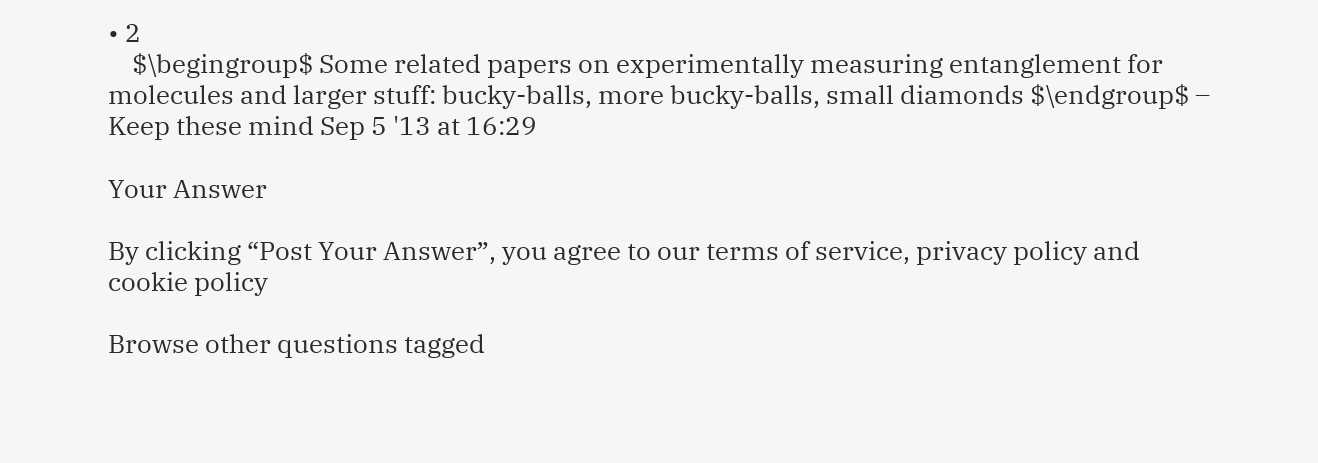• 2
    $\begingroup$ Some related papers on experimentally measuring entanglement for molecules and larger stuff: bucky-balls, more bucky-balls, small diamonds $\endgroup$ – Keep these mind Sep 5 '13 at 16:29

Your Answer

By clicking “Post Your Answer”, you agree to our terms of service, privacy policy and cookie policy

Browse other questions tagged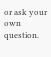or ask your own question.